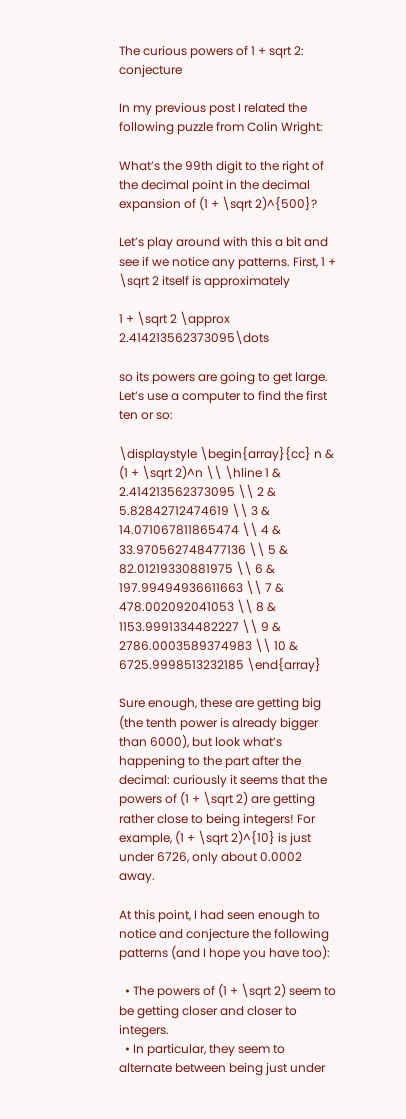The curious powers of 1 + sqrt 2: conjecture

In my previous post I related the following puzzle from Colin Wright:

What’s the 99th digit to the right of the decimal point in the decimal expansion of (1 + \sqrt 2)^{500}?

Let’s play around with this a bit and see if we notice any patterns. First, 1 + \sqrt 2 itself is approximately

1 + \sqrt 2 \approx 2.414213562373095\dots

so its powers are going to get large. Let’s use a computer to find the first ten or so:

\displaystyle \begin{array}{cc} n & (1 + \sqrt 2)^n \\ \hline 1 & 2.414213562373095 \\ 2 & 5.82842712474619 \\ 3 & 14.071067811865474 \\ 4 & 33.970562748477136 \\ 5 & 82.01219330881975 \\ 6 & 197.99494936611663 \\ 7 & 478.002092041053 \\ 8 & 1153.9991334482227 \\ 9 & 2786.0003589374983 \\ 10 & 6725.9998513232185 \end{array}

Sure enough, these are getting big (the tenth power is already bigger than 6000), but look what’s happening to the part after the decimal: curiously it seems that the powers of (1 + \sqrt 2) are getting rather close to being integers! For example, (1 + \sqrt 2)^{10} is just under 6726, only about 0.0002 away.

At this point, I had seen enough to notice and conjecture the following patterns (and I hope you have too):

  • The powers of (1 + \sqrt 2) seem to be getting closer and closer to integers.
  • In particular, they seem to alternate between being just under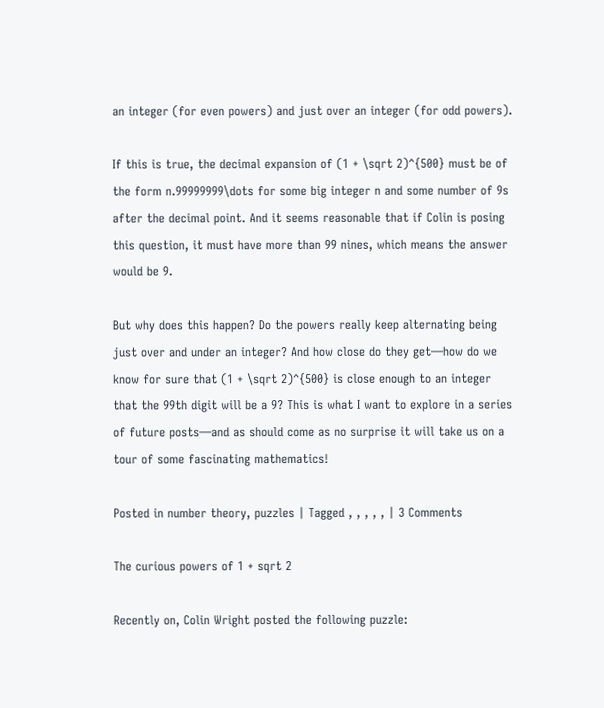an integer (for even powers) and just over an integer (for odd powers).

If this is true, the decimal expansion of (1 + \sqrt 2)^{500} must be of the form n.99999999\dots for some big integer n and some number of 9s after the decimal point. And it seems reasonable that if Colin is posing this question, it must have more than 99 nines, which means the answer would be 9.

But why does this happen? Do the powers really keep alternating being just over and under an integer? And how close do they get—how do we know for sure that (1 + \sqrt 2)^{500} is close enough to an integer that the 99th digit will be a 9? This is what I want to explore in a series of future posts—and as should come as no surprise it will take us on a tour of some fascinating mathematics!

Posted in number theory, puzzles | Tagged , , , , , | 3 Comments

The curious powers of 1 + sqrt 2

Recently on, Colin Wright posted the following puzzle: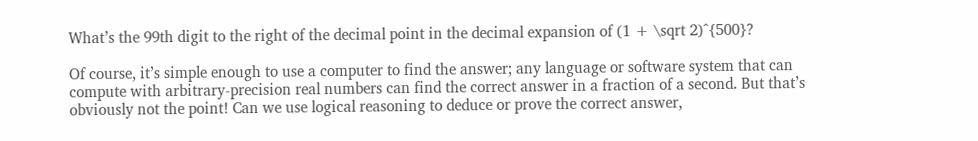What’s the 99th digit to the right of the decimal point in the decimal expansion of (1 + \sqrt 2)^{500}?

Of course, it’s simple enough to use a computer to find the answer; any language or software system that can compute with arbitrary-precision real numbers can find the correct answer in a fraction of a second. But that’s obviously not the point! Can we use logical reasoning to deduce or prove the correct answer,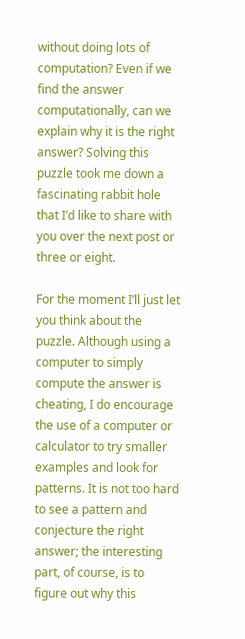without doing lots of computation? Even if we find the answer computationally, can we explain why it is the right answer? Solving this puzzle took me down a fascinating rabbit hole that I’d like to share with you over the next post or three or eight.

For the moment I’ll just let you think about the puzzle. Although using a computer to simply compute the answer is cheating, I do encourage the use of a computer or calculator to try smaller examples and look for patterns. It is not too hard to see a pattern and conjecture the right answer; the interesting part, of course, is to figure out why this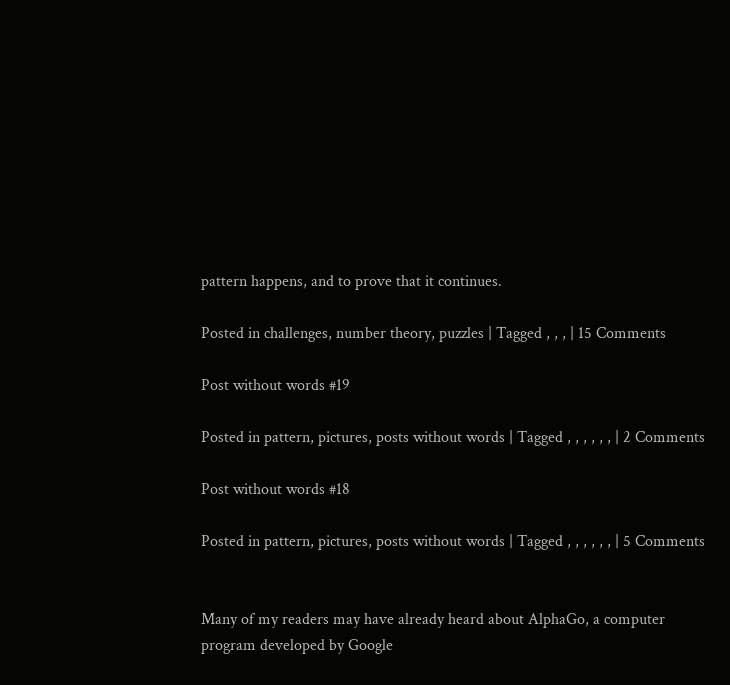pattern happens, and to prove that it continues.

Posted in challenges, number theory, puzzles | Tagged , , , | 15 Comments

Post without words #19

Posted in pattern, pictures, posts without words | Tagged , , , , , , | 2 Comments

Post without words #18

Posted in pattern, pictures, posts without words | Tagged , , , , , , | 5 Comments


Many of my readers may have already heard about AlphaGo, a computer program developed by Google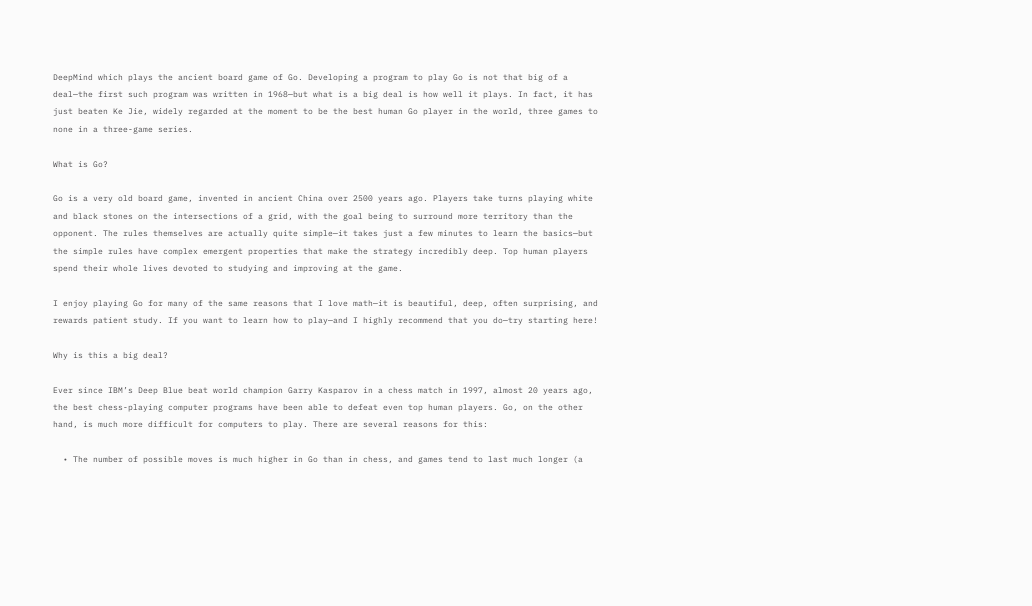DeepMind which plays the ancient board game of Go. Developing a program to play Go is not that big of a deal—the first such program was written in 1968—but what is a big deal is how well it plays. In fact, it has just beaten Ke Jie, widely regarded at the moment to be the best human Go player in the world, three games to none in a three-game series.

What is Go?

Go is a very old board game, invented in ancient China over 2500 years ago. Players take turns playing white and black stones on the intersections of a grid, with the goal being to surround more territory than the opponent. The rules themselves are actually quite simple—it takes just a few minutes to learn the basics—but the simple rules have complex emergent properties that make the strategy incredibly deep. Top human players spend their whole lives devoted to studying and improving at the game.

I enjoy playing Go for many of the same reasons that I love math—it is beautiful, deep, often surprising, and rewards patient study. If you want to learn how to play—and I highly recommend that you do—try starting here!

Why is this a big deal?

Ever since IBM’s Deep Blue beat world champion Garry Kasparov in a chess match in 1997, almost 20 years ago, the best chess-playing computer programs have been able to defeat even top human players. Go, on the other hand, is much more difficult for computers to play. There are several reasons for this:

  • The number of possible moves is much higher in Go than in chess, and games tend to last much longer (a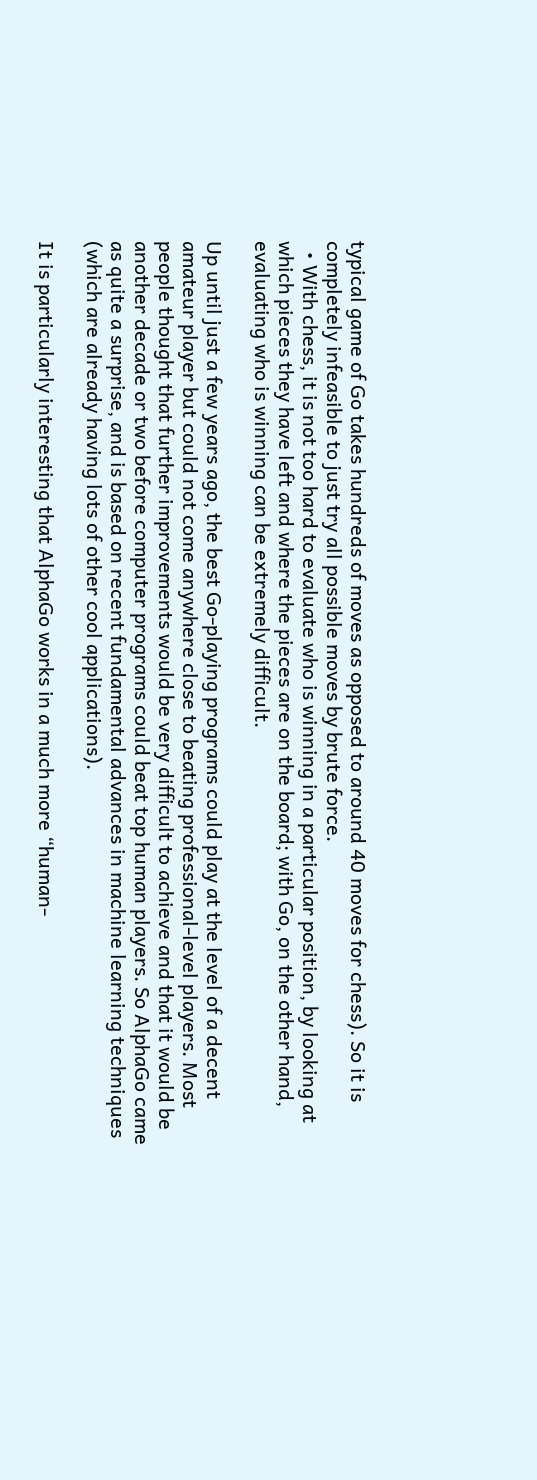typical game of Go takes hundreds of moves as opposed to around 40 moves for chess). So it is completely infeasible to just try all possible moves by brute force.
  • With chess, it is not too hard to evaluate who is winning in a particular position, by looking at which pieces they have left and where the pieces are on the board; with Go, on the other hand, evaluating who is winning can be extremely difficult.

Up until just a few years ago, the best Go-playing programs could play at the level of a decent amateur player but could not come anywhere close to beating professional-level players. Most people thought that further improvements would be very difficult to achieve and that it would be another decade or two before computer programs could beat top human players. So AlphaGo came as quite a surprise, and is based on recent fundamental advances in machine learning techniques (which are already having lots of other cool applications).

It is particularly interesting that AlphaGo works in a much more “human-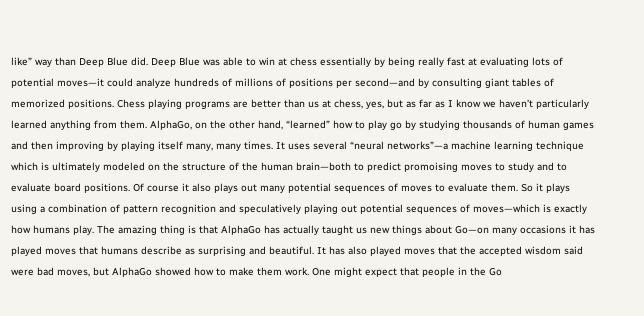like” way than Deep Blue did. Deep Blue was able to win at chess essentially by being really fast at evaluating lots of potential moves—it could analyze hundreds of millions of positions per second—and by consulting giant tables of memorized positions. Chess playing programs are better than us at chess, yes, but as far as I know we haven’t particularly learned anything from them. AlphaGo, on the other hand, “learned” how to play go by studying thousands of human games and then improving by playing itself many, many times. It uses several “neural networks”—a machine learning technique which is ultimately modeled on the structure of the human brain—both to predict promoising moves to study and to evaluate board positions. Of course it also plays out many potential sequences of moves to evaluate them. So it plays using a combination of pattern recognition and speculatively playing out potential sequences of moves—which is exactly how humans play. The amazing thing is that AlphaGo has actually taught us new things about Go—on many occasions it has played moves that humans describe as surprising and beautiful. It has also played moves that the accepted wisdom said were bad moves, but AlphaGo showed how to make them work. One might expect that people in the Go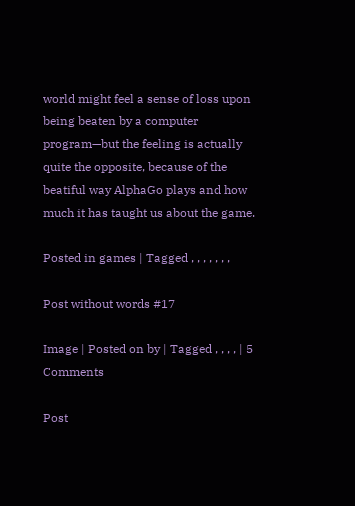world might feel a sense of loss upon being beaten by a computer program—but the feeling is actually quite the opposite, because of the beatiful way AlphaGo plays and how much it has taught us about the game.

Posted in games | Tagged , , , , , , ,

Post without words #17

Image | Posted on by | Tagged , , , , | 5 Comments

Post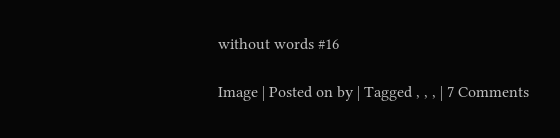without words #16

Image | Posted on by | Tagged , , , | 7 Comments